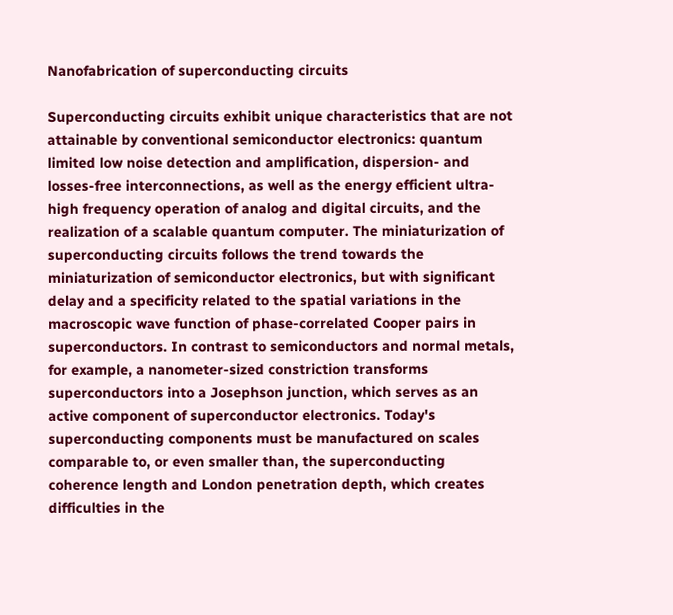Nanofabrication of superconducting circuits

Superconducting circuits exhibit unique characteristics that are not attainable by conventional semiconductor electronics: quantum limited low noise detection and amplification, dispersion- and losses-free interconnections, as well as the energy efficient ultra-high frequency operation of analog and digital circuits, and the realization of a scalable quantum computer. The miniaturization of superconducting circuits follows the trend towards the miniaturization of semiconductor electronics, but with significant delay and a specificity related to the spatial variations in the macroscopic wave function of phase-correlated Cooper pairs in superconductors. In contrast to semiconductors and normal metals, for example, a nanometer-sized constriction transforms superconductors into a Josephson junction, which serves as an active component of superconductor electronics. Today's superconducting components must be manufactured on scales comparable to, or even smaller than, the superconducting coherence length and London penetration depth, which creates difficulties in the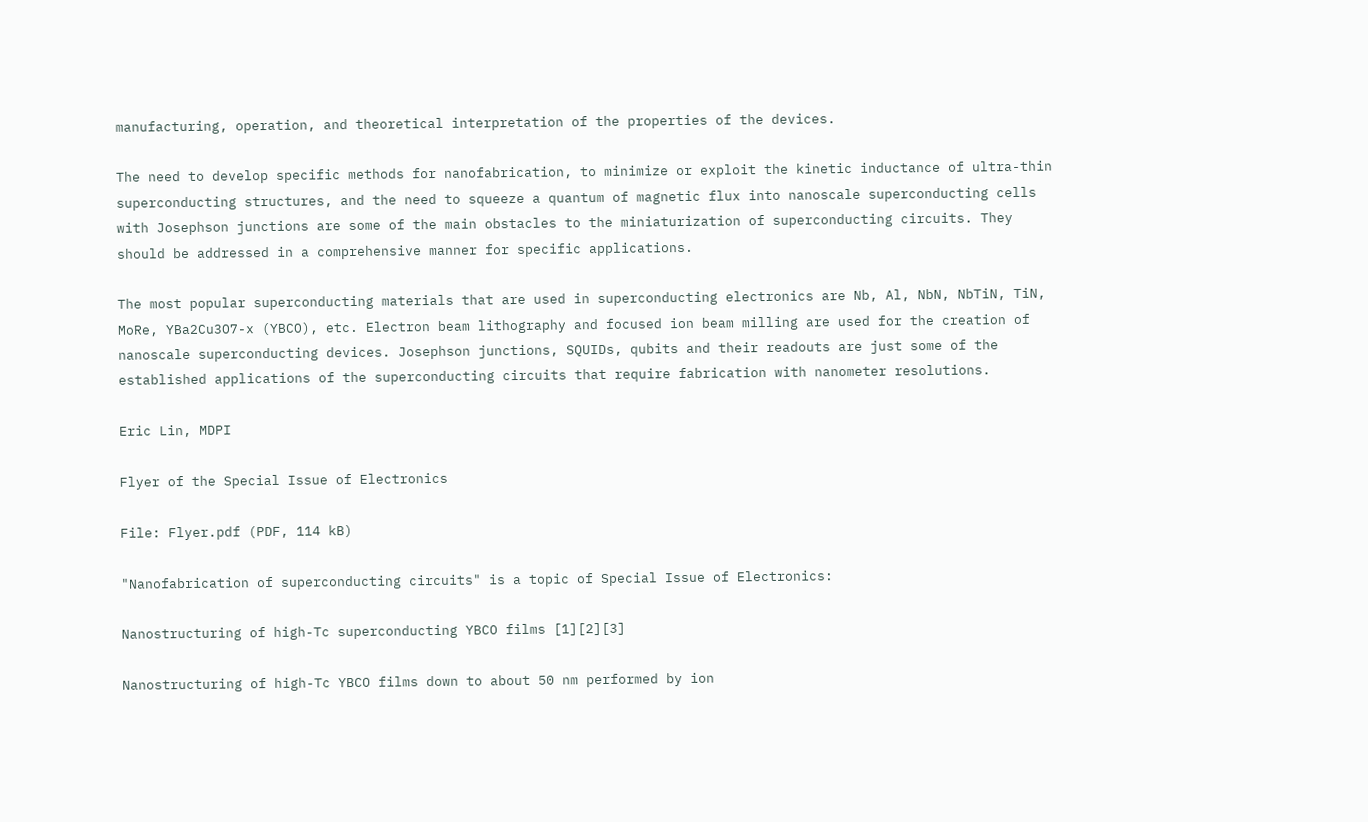manufacturing, operation, and theoretical interpretation of the properties of the devices.

The need to develop specific methods for nanofabrication, to minimize or exploit the kinetic inductance of ultra-thin superconducting structures, and the need to squeeze a quantum of magnetic flux into nanoscale superconducting cells with Josephson junctions are some of the main obstacles to the miniaturization of superconducting circuits. They should be addressed in a comprehensive manner for specific applications.

The most popular superconducting materials that are used in superconducting electronics are Nb, Al, NbN, NbTiN, TiN, MoRe, YBa2Cu3O7-x (YBCO), etc. Electron beam lithography and focused ion beam milling are used for the creation of nanoscale superconducting devices. Josephson junctions, SQUIDs, qubits and their readouts are just some of the established applications of the superconducting circuits that require fabrication with nanometer resolutions.

Eric Lin, MDPI

Flyer of the Special Issue of Electronics

File: Flyer.pdf (PDF, 114 kB)

"Nanofabrication of superconducting circuits" is a topic of Special Issue of Electronics:

Nanostructuring of high-Tc superconducting YBCO films [1][2][3]

Nanostructuring of high-Tc YBCO films down to about 50 nm performed by ion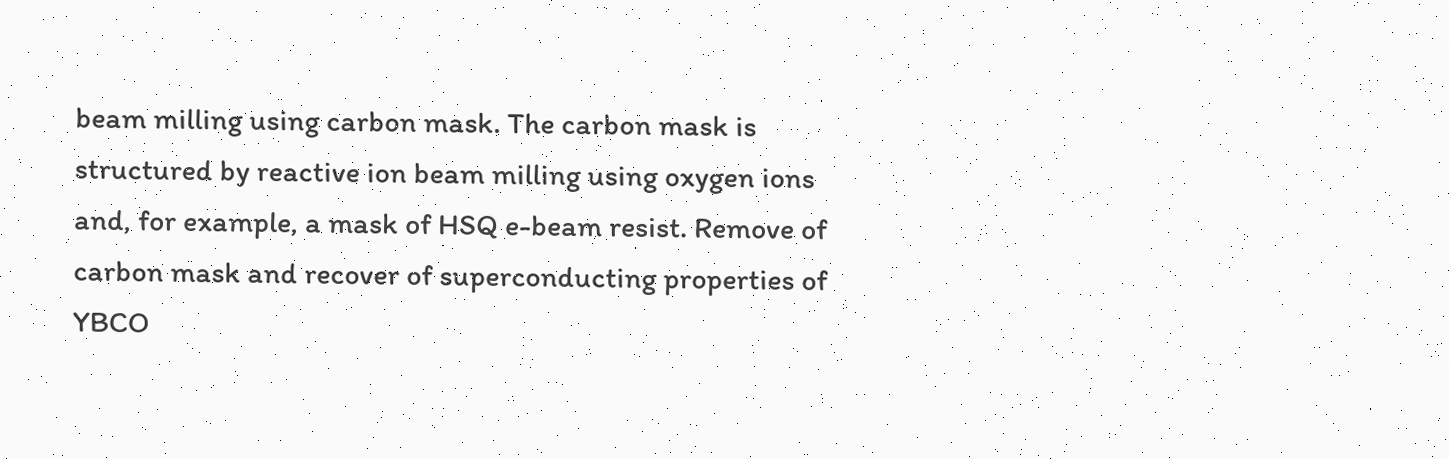beam milling using carbon mask. The carbon mask is structured by reactive ion beam milling using oxygen ions and, for example, a mask of HSQ e-beam resist. Remove of carbon mask and recover of superconducting properties of YBCO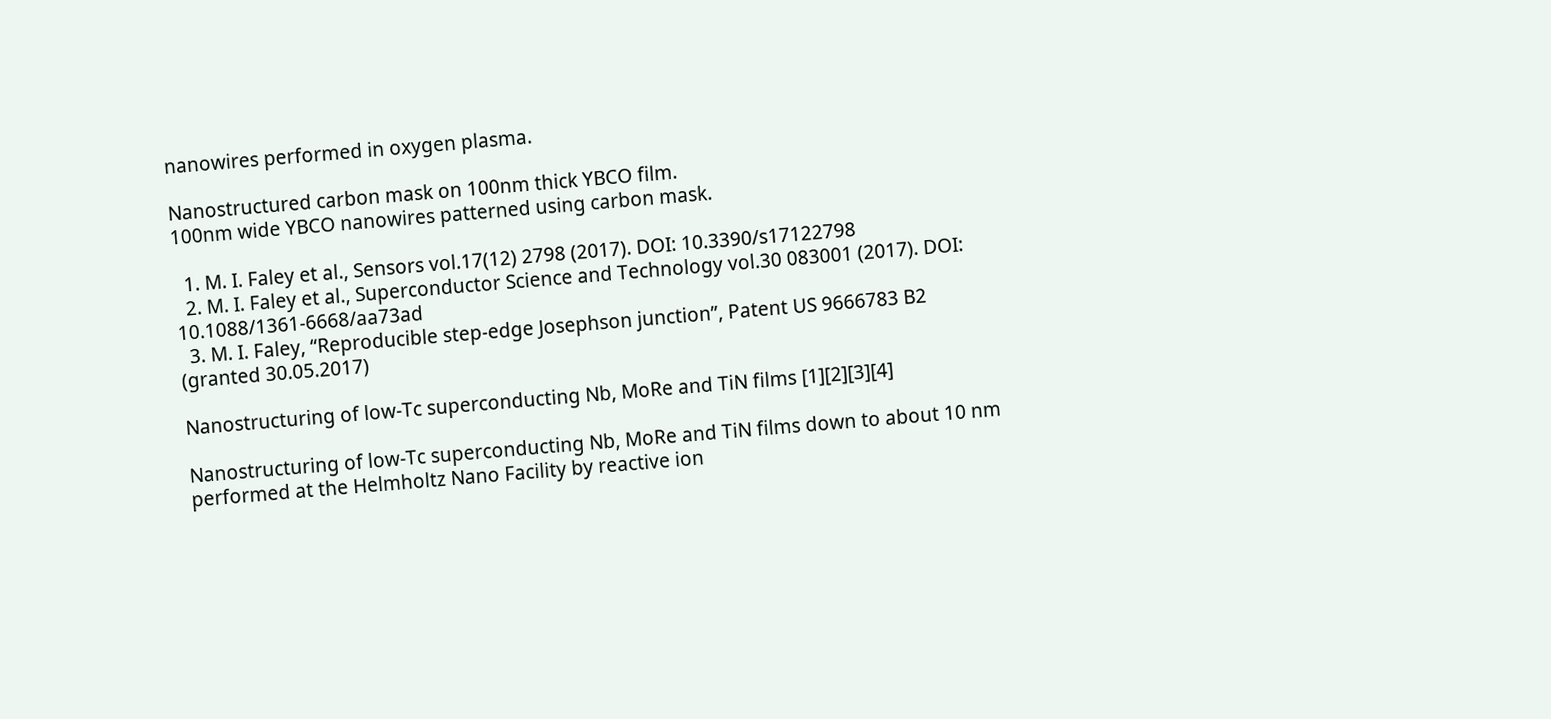nanowires performed in oxygen plasma.

Nanostructured carbon mask on 100nm thick YBCO film.
100nm wide YBCO nanowires patterned using carbon mask.

  1. M. I. Faley et al., Sensors vol.17(12) 2798 (2017). DOI: 10.3390/s17122798
  2. M. I. Faley et al., Superconductor Science and Technology vol.30 083001 (2017). DOI: 10.1088/1361-6668/aa73ad
  3. M. I. Faley, “Reproducible step-edge Josephson junction”, Patent US 9666783 B2 (granted 30.05.2017)

Nanostructuring of low-Tc superconducting Nb, MoRe and TiN films [1][2][3][4]

Nanostructuring of low-Tc superconducting Nb, MoRe and TiN films down to about 10 nm performed at the Helmholtz Nano Facility by reactive ion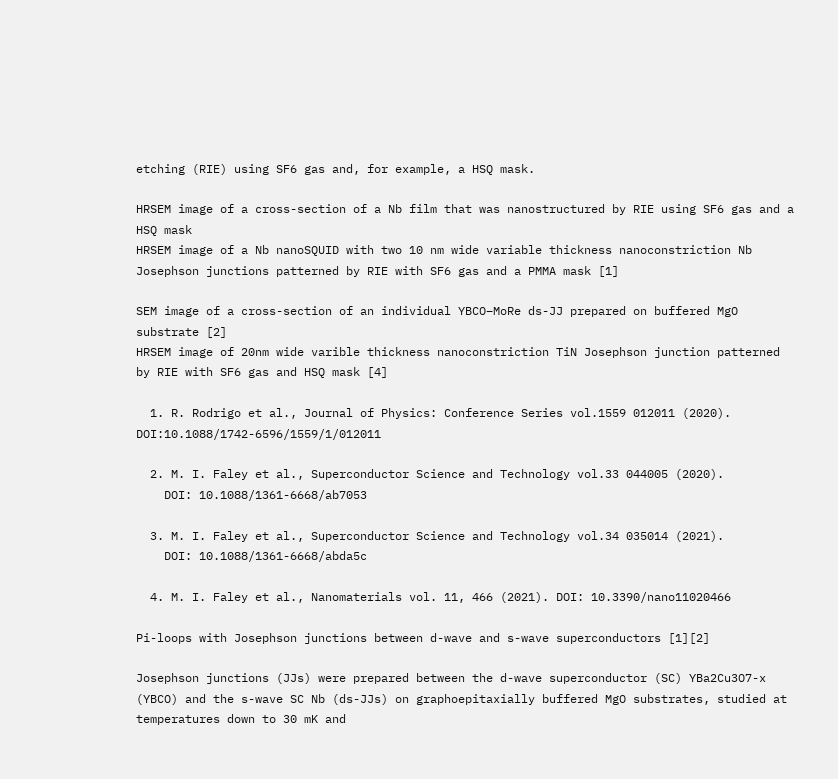etching (RIE) using SF6 gas and, for example, a HSQ mask.

HRSEM image of a cross-section of a Nb film that was nanostructured by RIE using SF6 gas and a HSQ mask
HRSEM image of a Nb nanoSQUID with two 10 nm wide variable thickness nanoconstriction Nb Josephson junctions patterned by RIE with SF6 gas and a PMMA mask [1]

SEM image of a cross-section of an individual YBCO–MoRe ds-JJ prepared on buffered MgO substrate [2]
HRSEM image of 20nm wide varible thickness nanoconstriction TiN Josephson junction patterned by RIE with SF6 gas and HSQ mask [4]

  1. R. Rodrigo et al., Journal of Physics: Conference Series vol.1559 012011 (2020). DOI:10.1088/1742-6596/1559/1/012011

  2. M. I. Faley et al., Superconductor Science and Technology vol.33 044005 (2020).
    DOI: 10.1088/1361-6668/ab7053

  3. M. I. Faley et al., Superconductor Science and Technology vol.34 035014 (2021).
    DOI: 10.1088/1361-6668/abda5c

  4. M. I. Faley et al., Nanomaterials vol. 11, 466 (2021). DOI: 10.3390/nano11020466

Pi-loops with Josephson junctions between d-wave and s-wave superconductors [1][2]

Josephson junctions (JJs) were prepared between the d-wave superconductor (SC) YBa2Cu3O7-x (YBCO) and the s-wave SC Nb (ds-JJs) on graphoepitaxially buffered MgO substrates, studied at temperatures down to 30 mK and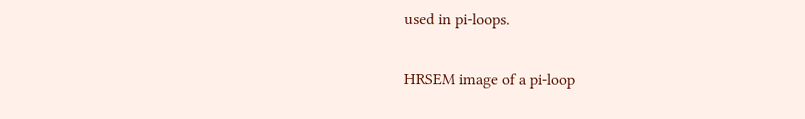used in pi-loops.

HRSEM image of a pi-loop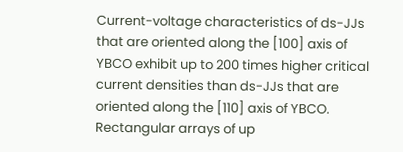Current-voltage characteristics of ds-JJs that are oriented along the [100] axis of YBCO exhibit up to 200 times higher critical current densities than ds-JJs that are oriented along the [110] axis of YBCO. Rectangular arrays of up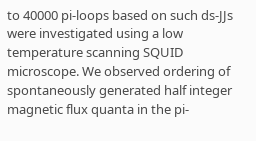to 40000 pi-loops based on such ds-JJs were investigated using a low temperature scanning SQUID microscope. We observed ordering of spontaneously generated half integer magnetic flux quanta in the pi-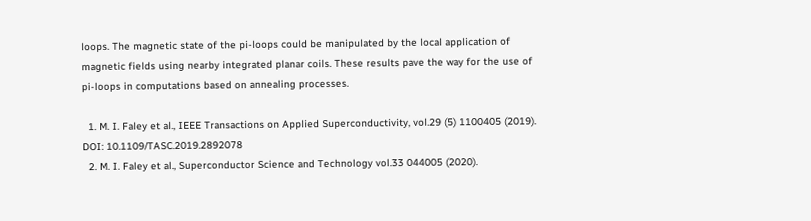loops. The magnetic state of the pi-loops could be manipulated by the local application of magnetic fields using nearby integrated planar coils. These results pave the way for the use of pi-loops in computations based on annealing processes.

  1. M. I. Faley et al., IEEE Transactions on Applied Superconductivity, vol.29 (5) 1100405 (2019). DOI: 10.1109/TASC.2019.2892078
  2. M. I. Faley et al., Superconductor Science and Technology vol.33 044005 (2020).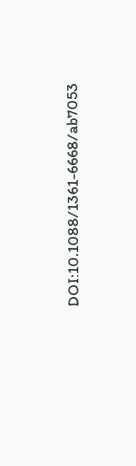DOI:10.1088/1361-6668/ab7053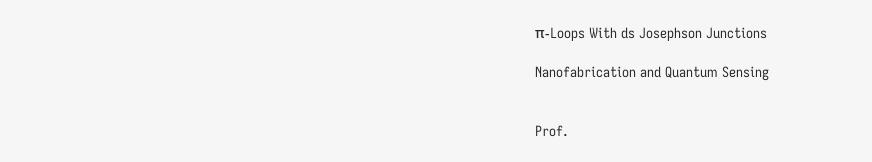π-Loops With ds Josephson Junctions

Nanofabrication and Quantum Sensing


Prof.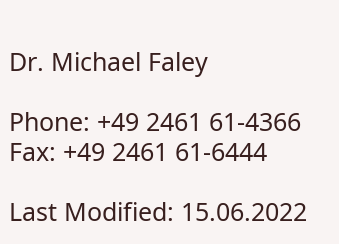Dr. Michael Faley

Phone: +49 2461 61-4366
Fax: +49 2461 61-6444

Last Modified: 15.06.2022